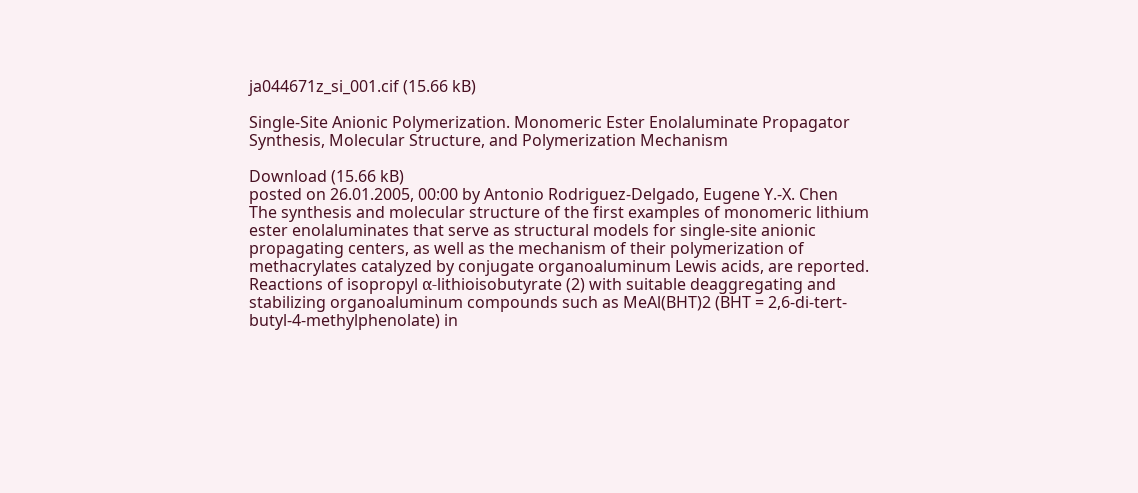ja044671z_si_001.cif (15.66 kB)

Single-Site Anionic Polymerization. Monomeric Ester Enolaluminate Propagator Synthesis, Molecular Structure, and Polymerization Mechanism

Download (15.66 kB)
posted on 26.01.2005, 00:00 by Antonio Rodriguez-Delgado, Eugene Y.-X. Chen
The synthesis and molecular structure of the first examples of monomeric lithium ester enolaluminates that serve as structural models for single-site anionic propagating centers, as well as the mechanism of their polymerization of methacrylates catalyzed by conjugate organoaluminum Lewis acids, are reported. Reactions of isopropyl α-lithioisobutyrate (2) with suitable deaggregating and stabilizing organoaluminum compounds such as MeAl(BHT)2 (BHT = 2,6-di-tert-butyl-4-methylphenolate) in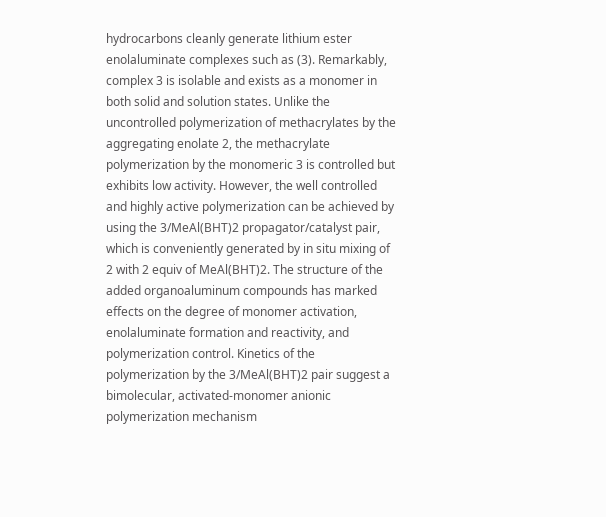hydrocarbons cleanly generate lithium ester enolaluminate complexes such as (3). Remarkably, complex 3 is isolable and exists as a monomer in both solid and solution states. Unlike the uncontrolled polymerization of methacrylates by the aggregating enolate 2, the methacrylate polymerization by the monomeric 3 is controlled but exhibits low activity. However, the well controlled and highly active polymerization can be achieved by using the 3/MeAl(BHT)2 propagator/catalyst pair, which is conveniently generated by in situ mixing of 2 with 2 equiv of MeAl(BHT)2. The structure of the added organoaluminum compounds has marked effects on the degree of monomer activation, enolaluminate formation and reactivity, and polymerization control. Kinetics of the polymerization by the 3/MeAl(BHT)2 pair suggest a bimolecular, activated-monomer anionic polymerization mechanism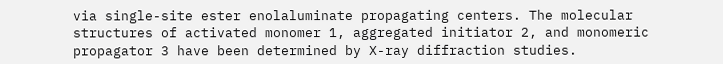via single-site ester enolaluminate propagating centers. The molecular structures of activated monomer 1, aggregated initiator 2, and monomeric propagator 3 have been determined by X-ray diffraction studies.